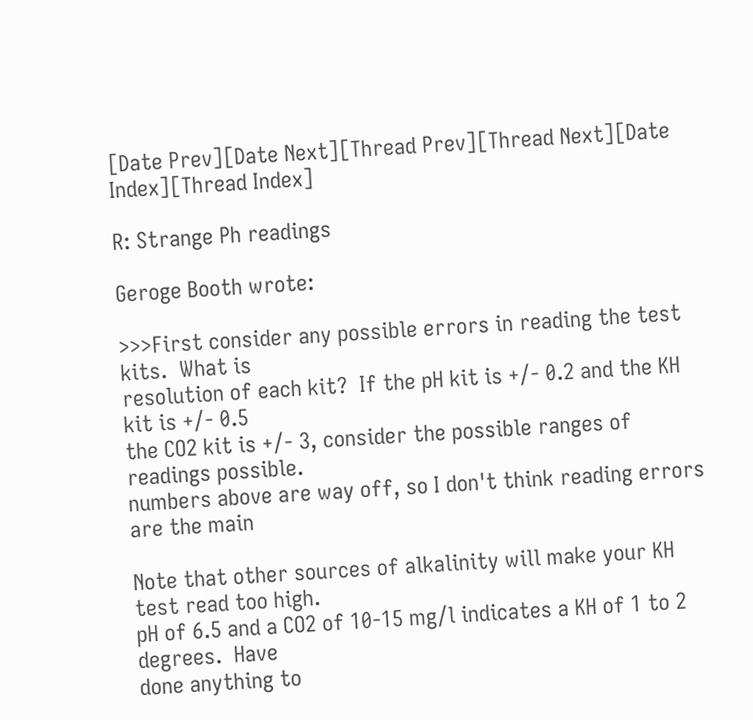[Date Prev][Date Next][Thread Prev][Thread Next][Date Index][Thread Index]

R: Strange Ph readings

Geroge Booth wrote:

>>>First consider any possible errors in reading the test kits.  What is
resolution of each kit?  If the pH kit is +/- 0.2 and the KH kit is +/- 0.5
the CO2 kit is +/- 3, consider the possible ranges of readings possible.
numbers above are way off, so I don't think reading errors are the main

Note that other sources of alkalinity will make your KH test read too high.
pH of 6.5 and a CO2 of 10-15 mg/l indicates a KH of 1 to 2 degrees.  Have
done anything to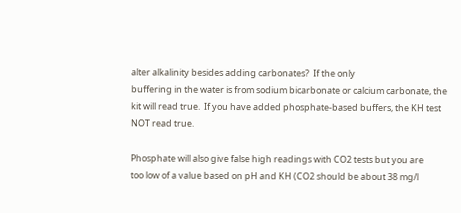alter alkalinity besides adding carbonates?  If the only
buffering in the water is from sodium bicarbonate or calcium carbonate, the
kit will read true.  If you have added phosphate-based buffers, the KH test
NOT read true.

Phosphate will also give false high readings with CO2 tests but you are
too low of a value based on pH and KH (CO2 should be about 38 mg/l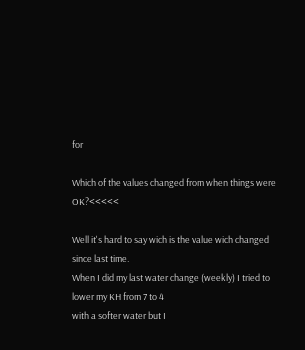for

Which of the values changed from when things were OK?<<<<<

Well it's hard to say wich is the value wich changed since last time.
When I did my last water change (weekly) I tried to lower my KH from 7 to 4
with a softer water but I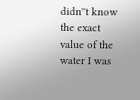didn''t know the exact value of the water I was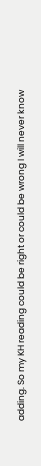adding. So my KH reading could be right or could be wrong I will never know